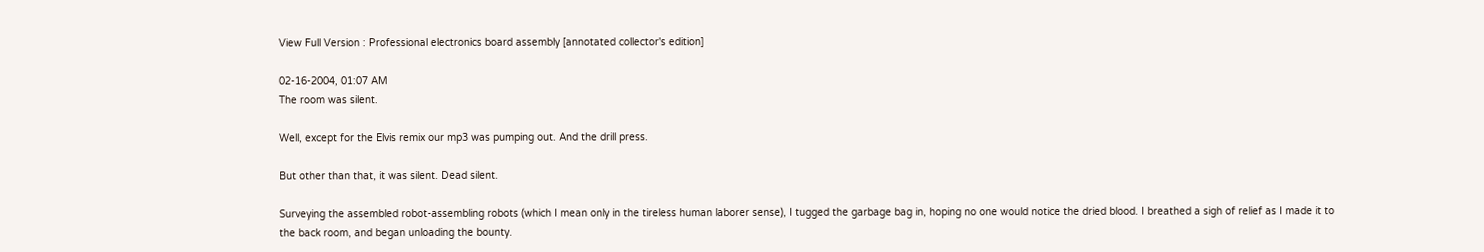View Full Version : Professional electronics board assembly [annotated collector's edition]

02-16-2004, 01:07 AM
The room was silent.

Well, except for the Elvis remix our mp3 was pumping out. And the drill press.

But other than that, it was silent. Dead silent.

Surveying the assembled robot-assembling robots (which I mean only in the tireless human laborer sense), I tugged the garbage bag in, hoping no one would notice the dried blood. I breathed a sigh of relief as I made it to the back room, and began unloading the bounty.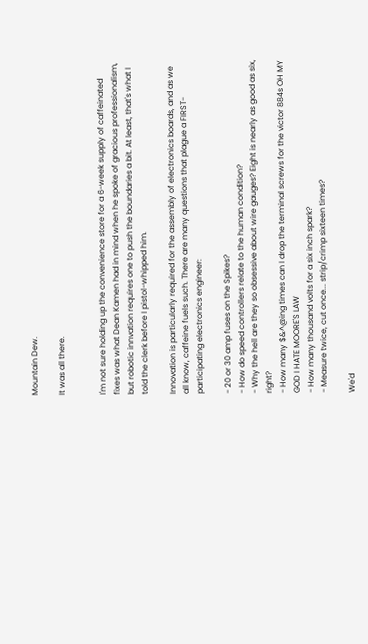Mountain Dew.

It was all there.


I'm not sure holding up the convenience store for a 6-week supply of caffeinated fixes was what Dean Kamen had in mind when he spoke of gracious professionalism, but robotic innvation requires one to push the boundaries a bit. At least, that's what I told the clerk before I pistol-whipped him.

Innovation is particularly required for the assembly of electronics boards, and as we all know, caffeine fuels such. There are many questions that plague a FIRST-participating electronics engineer:

- 20 or 30 amp fuses on the Spikes?
- How do speed controllers relate to the human condition?
- Why the hell are they so obsessive about wire gauges? Eight is nearly as good as six, right?
- How many $&^@ing times can I drop the terminal screws for the victor 884s OH MY GOD I HATE MOORE'S LAW
- How many thousand volts for a six inch spark?
- Measure twice, cut once... strip/crimp sixteen times?

We'd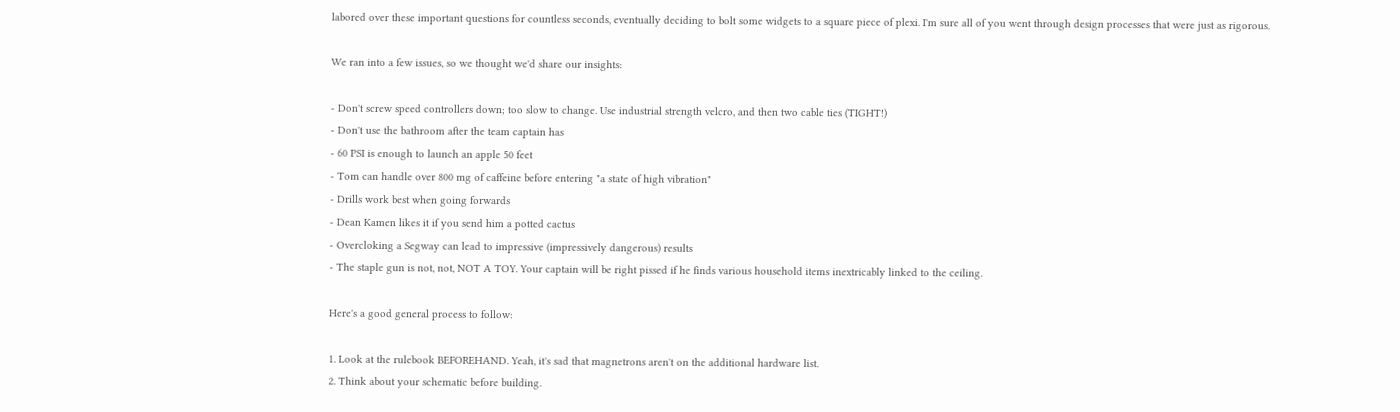labored over these important questions for countless seconds, eventually deciding to bolt some widgets to a square piece of plexi. I'm sure all of you went through design processes that were just as rigorous.

We ran into a few issues, so we thought we'd share our insights:

- Don't screw speed controllers down; too slow to change. Use industrial strength velcro, and then two cable ties (TIGHT!)
- Don't use the bathroom after the team captain has
- 60 PSI is enough to launch an apple 50 feet
- Tom can handle over 800 mg of caffeine before entering "a state of high vibration"
- Drills work best when going forwards
- Dean Kamen likes it if you send him a potted cactus
- Overcloking a Segway can lead to impressive (impressively dangerous) results
- The staple gun is not, not, NOT A TOY. Your captain will be right pissed if he finds various household items inextricably linked to the ceiling.

Here's a good general process to follow:

1. Look at the rulebook BEFOREHAND. Yeah, it's sad that magnetrons aren't on the additional hardware list.
2. Think about your schematic before building.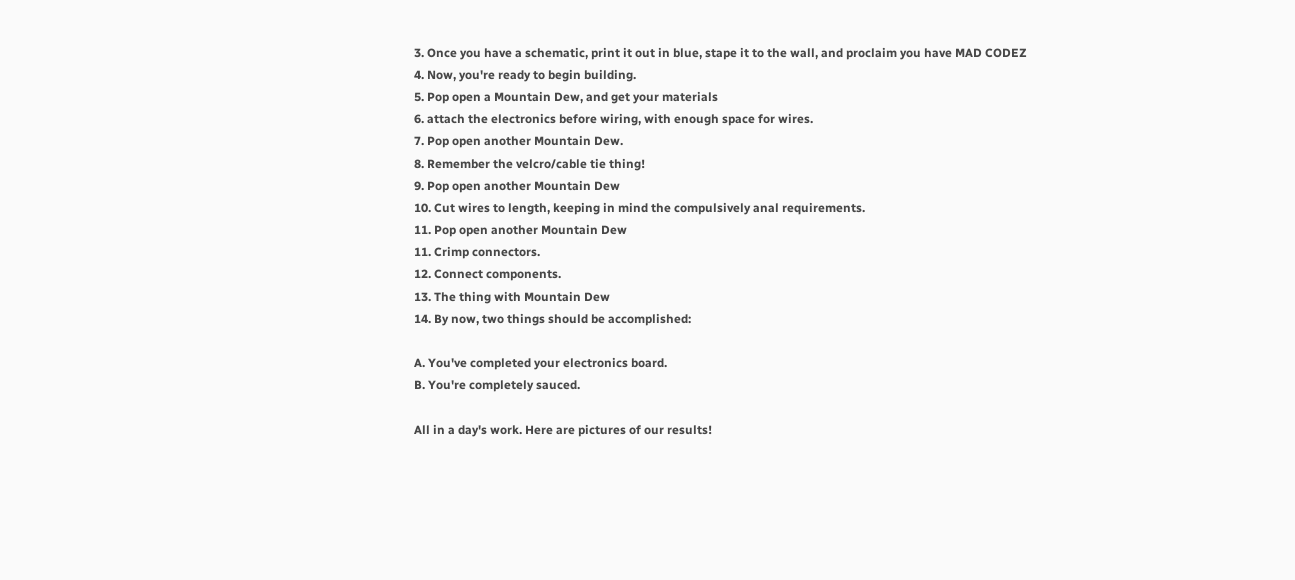3. Once you have a schematic, print it out in blue, stape it to the wall, and proclaim you have MAD CODEZ
4. Now, you're ready to begin building.
5. Pop open a Mountain Dew, and get your materials
6. attach the electronics before wiring, with enough space for wires.
7. Pop open another Mountain Dew.
8. Remember the velcro/cable tie thing!
9. Pop open another Mountain Dew
10. Cut wires to length, keeping in mind the compulsively anal requirements.
11. Pop open another Mountain Dew
11. Crimp connectors.
12. Connect components.
13. The thing with Mountain Dew
14. By now, two things should be accomplished:

A. You've completed your electronics board.
B. You're completely sauced.

All in a day's work. Here are pictures of our results!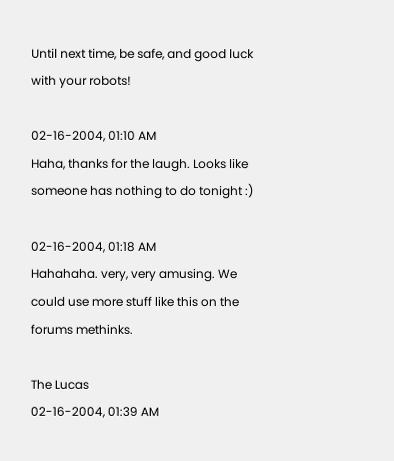Until next time, be safe, and good luck with your robots!

02-16-2004, 01:10 AM
Haha, thanks for the laugh. Looks like someone has nothing to do tonight :)

02-16-2004, 01:18 AM
Hahahaha. very, very amusing. We could use more stuff like this on the forums methinks.

The Lucas
02-16-2004, 01:39 AM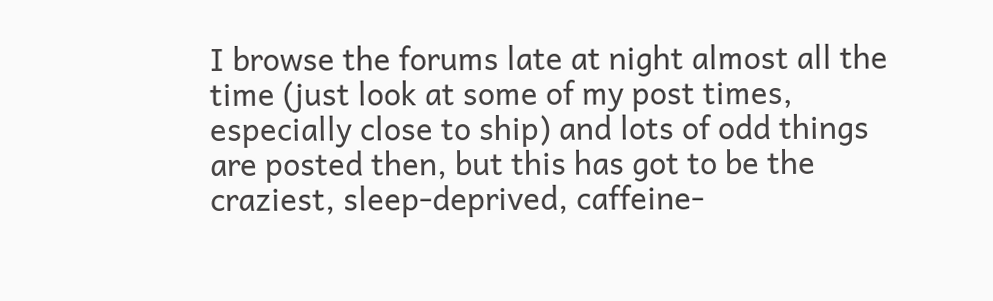I browse the forums late at night almost all the time (just look at some of my post times, especially close to ship) and lots of odd things are posted then, but this has got to be the craziest, sleep-deprived, caffeine-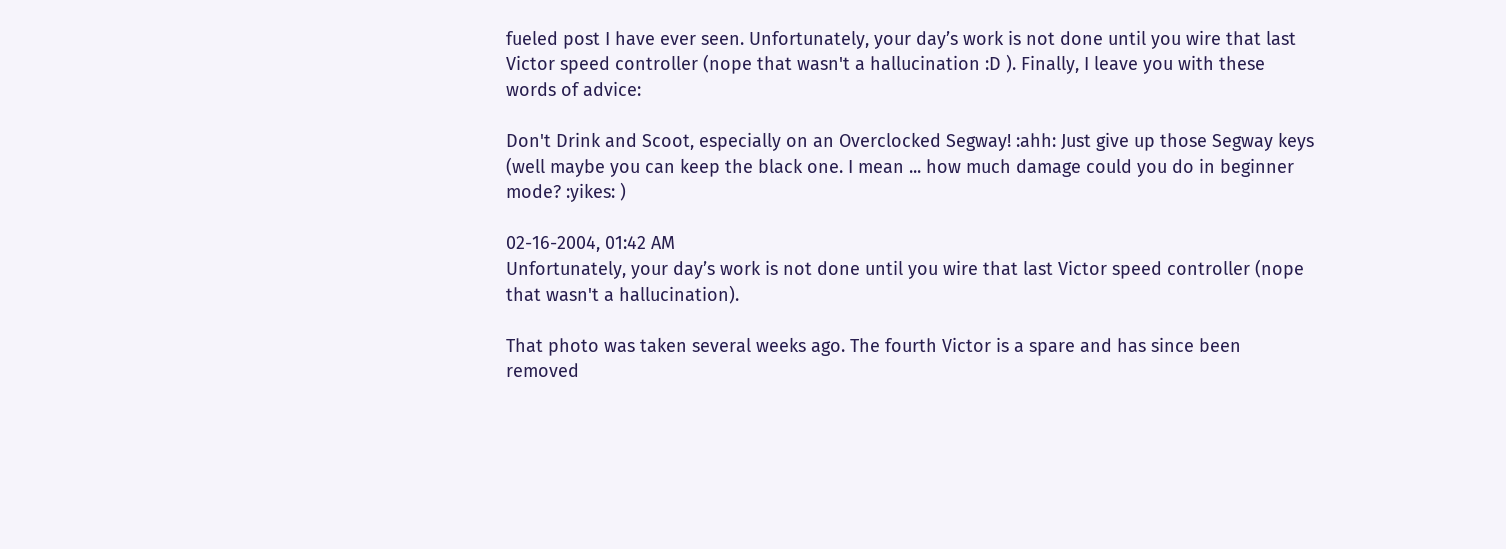fueled post I have ever seen. Unfortunately, your day’s work is not done until you wire that last Victor speed controller (nope that wasn't a hallucination :D ). Finally, I leave you with these words of advice:

Don't Drink and Scoot, especially on an Overclocked Segway! :ahh: Just give up those Segway keys (well maybe you can keep the black one. I mean ... how much damage could you do in beginner mode? :yikes: )

02-16-2004, 01:42 AM
Unfortunately, your day’s work is not done until you wire that last Victor speed controller (nope that wasn't a hallucination).

That photo was taken several weeks ago. The fourth Victor is a spare and has since been removed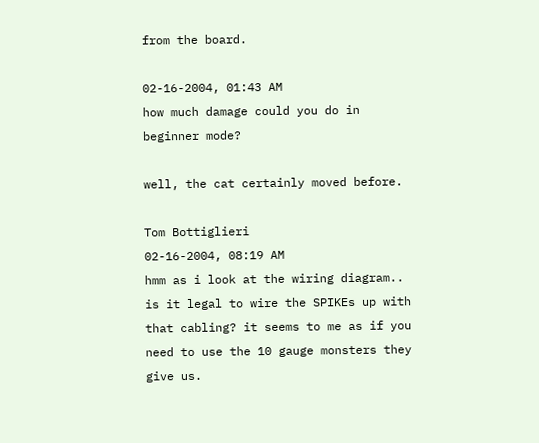from the board.

02-16-2004, 01:43 AM
how much damage could you do in beginner mode?

well, the cat certainly moved before.

Tom Bottiglieri
02-16-2004, 08:19 AM
hmm as i look at the wiring diagram.. is it legal to wire the SPIKEs up with that cabling? it seems to me as if you need to use the 10 gauge monsters they give us.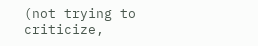(not trying to criticize,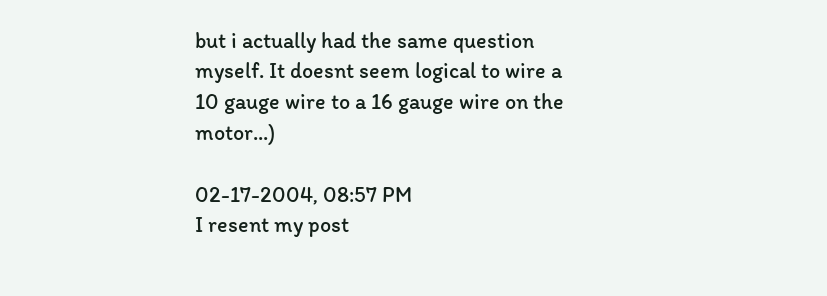but i actually had the same question myself. It doesnt seem logical to wire a 10 gauge wire to a 16 gauge wire on the motor...)

02-17-2004, 08:57 PM
I resent my post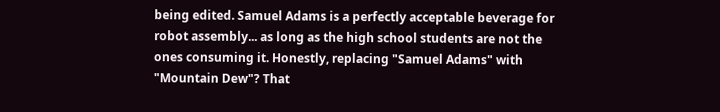being edited. Samuel Adams is a perfectly acceptable beverage for robot assembly... as long as the high school students are not the ones consuming it. Honestly, replacing "Samuel Adams" with "Mountain Dew"? That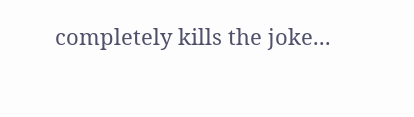completely kills the joke...